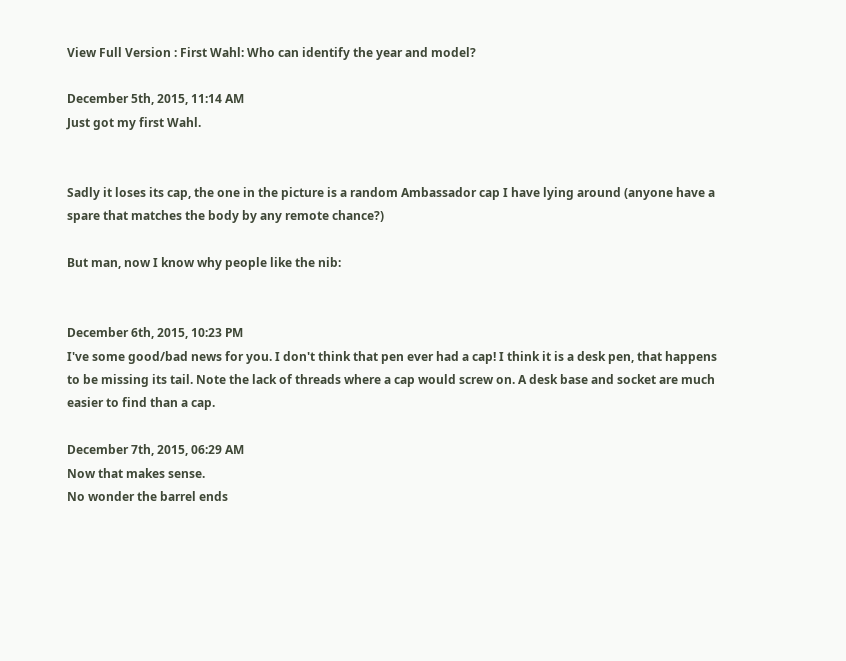View Full Version : First Wahl: Who can identify the year and model?

December 5th, 2015, 11:14 AM
Just got my first Wahl.


Sadly it loses its cap, the one in the picture is a random Ambassador cap I have lying around (anyone have a spare that matches the body by any remote chance?)

But man, now I know why people like the nib:


December 6th, 2015, 10:23 PM
I've some good/bad news for you. I don't think that pen ever had a cap! I think it is a desk pen, that happens to be missing its tail. Note the lack of threads where a cap would screw on. A desk base and socket are much easier to find than a cap.

December 7th, 2015, 06:29 AM
Now that makes sense.
No wonder the barrel ends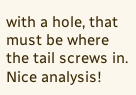with a hole, that must be where the tail screws in.
Nice analysis!